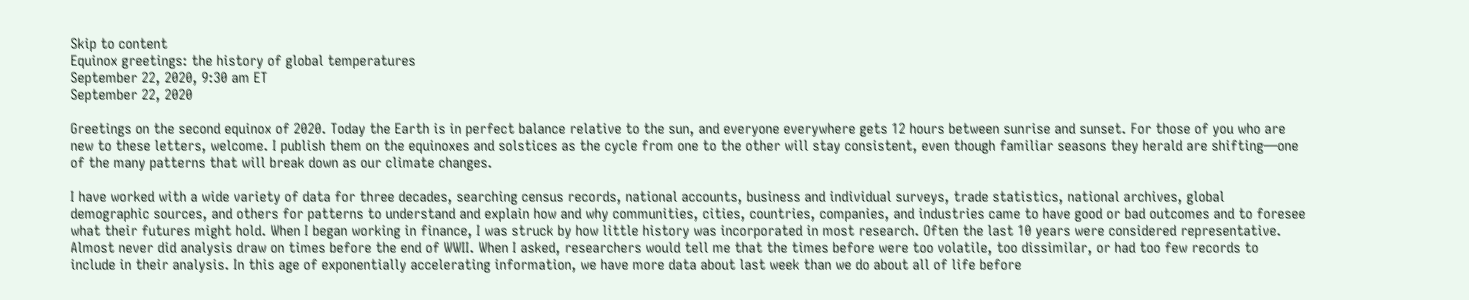Skip to content
Equinox greetings: the history of global temperatures
September 22, 2020, 9:30 am ET
September 22, 2020

Greetings on the second equinox of 2020. Today the Earth is in perfect balance relative to the sun, and everyone everywhere gets 12 hours between sunrise and sunset. For those of you who are new to these letters, welcome. I publish them on the equinoxes and solstices as the cycle from one to the other will stay consistent, even though familiar seasons they herald are shifting—one of the many patterns that will break down as our climate changes.

I have worked with a wide variety of data for three decades, searching census records, national accounts, business and individual surveys, trade statistics, national archives, global demographic sources, and others for patterns to understand and explain how and why communities, cities, countries, companies, and industries came to have good or bad outcomes and to foresee what their futures might hold. When I began working in finance, I was struck by how little history was incorporated in most research. Often the last 10 years were considered representative. Almost never did analysis draw on times before the end of WWII. When I asked, researchers would tell me that the times before were too volatile, too dissimilar, or had too few records to include in their analysis. In this age of exponentially accelerating information, we have more data about last week than we do about all of life before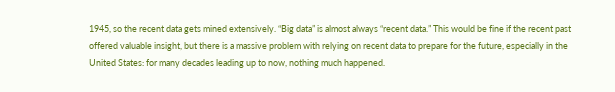1945, so the recent data gets mined extensively. “Big data” is almost always “recent data.” This would be fine if the recent past offered valuable insight, but there is a massive problem with relying on recent data to prepare for the future, especially in the United States: for many decades leading up to now, nothing much happened.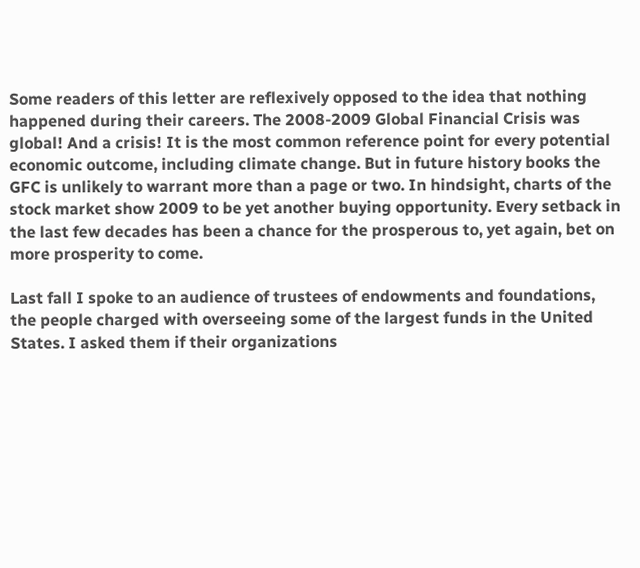Some readers of this letter are reflexively opposed to the idea that nothing happened during their careers. The 2008-2009 Global Financial Crisis was global! And a crisis! It is the most common reference point for every potential economic outcome, including climate change. But in future history books the GFC is unlikely to warrant more than a page or two. In hindsight, charts of the stock market show 2009 to be yet another buying opportunity. Every setback in the last few decades has been a chance for the prosperous to, yet again, bet on more prosperity to come.

Last fall I spoke to an audience of trustees of endowments and foundations, the people charged with overseeing some of the largest funds in the United States. I asked them if their organizations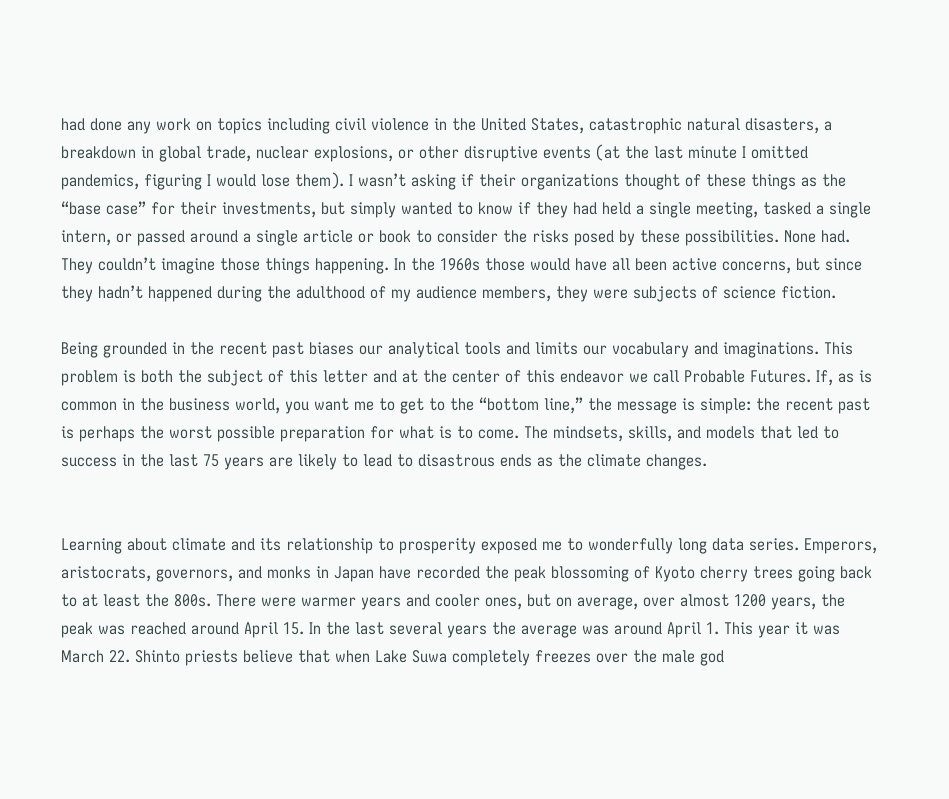had done any work on topics including civil violence in the United States, catastrophic natural disasters, a breakdown in global trade, nuclear explosions, or other disruptive events (at the last minute I omitted pandemics, figuring I would lose them). I wasn’t asking if their organizations thought of these things as the “base case” for their investments, but simply wanted to know if they had held a single meeting, tasked a single intern, or passed around a single article or book to consider the risks posed by these possibilities. None had. They couldn’t imagine those things happening. In the 1960s those would have all been active concerns, but since they hadn’t happened during the adulthood of my audience members, they were subjects of science fiction.

Being grounded in the recent past biases our analytical tools and limits our vocabulary and imaginations. This problem is both the subject of this letter and at the center of this endeavor we call Probable Futures. If, as is common in the business world, you want me to get to the “bottom line,” the message is simple: the recent past is perhaps the worst possible preparation for what is to come. The mindsets, skills, and models that led to success in the last 75 years are likely to lead to disastrous ends as the climate changes.


Learning about climate and its relationship to prosperity exposed me to wonderfully long data series. Emperors, aristocrats, governors, and monks in Japan have recorded the peak blossoming of Kyoto cherry trees going back to at least the 800s. There were warmer years and cooler ones, but on average, over almost 1200 years, the peak was reached around April 15. In the last several years the average was around April 1. This year it was March 22. Shinto priests believe that when Lake Suwa completely freezes over the male god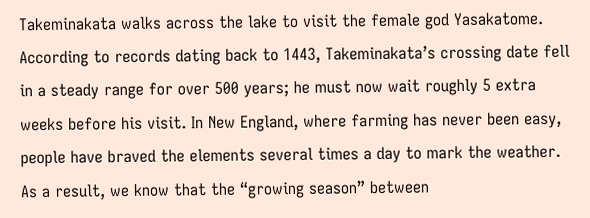Takeminakata walks across the lake to visit the female god Yasakatome. According to records dating back to 1443, Takeminakata’s crossing date fell in a steady range for over 500 years; he must now wait roughly 5 extra weeks before his visit. In New England, where farming has never been easy, people have braved the elements several times a day to mark the weather. As a result, we know that the “growing season” between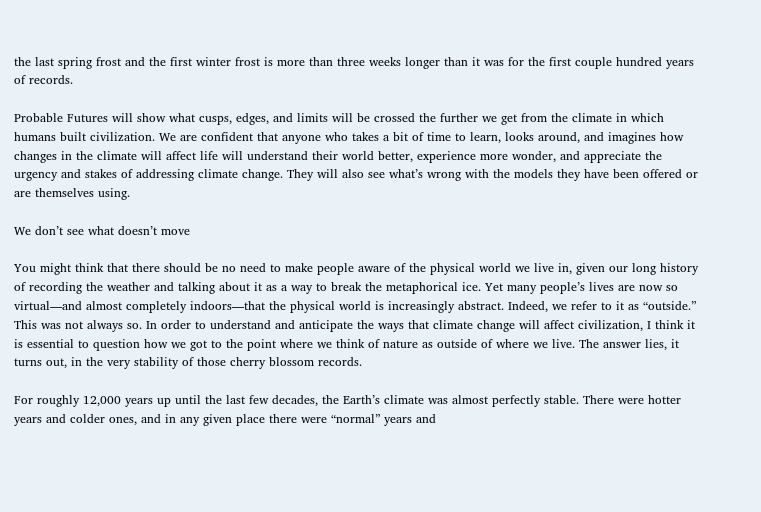the last spring frost and the first winter frost is more than three weeks longer than it was for the first couple hundred years of records.

Probable Futures will show what cusps, edges, and limits will be crossed the further we get from the climate in which humans built civilization. We are confident that anyone who takes a bit of time to learn, looks around, and imagines how changes in the climate will affect life will understand their world better, experience more wonder, and appreciate the urgency and stakes of addressing climate change. They will also see what’s wrong with the models they have been offered or are themselves using.

We don’t see what doesn’t move

You might think that there should be no need to make people aware of the physical world we live in, given our long history of recording the weather and talking about it as a way to break the metaphorical ice. Yet many people’s lives are now so virtual—and almost completely indoors—that the physical world is increasingly abstract. Indeed, we refer to it as “outside.” This was not always so. In order to understand and anticipate the ways that climate change will affect civilization, I think it is essential to question how we got to the point where we think of nature as outside of where we live. The answer lies, it turns out, in the very stability of those cherry blossom records.

For roughly 12,000 years up until the last few decades, the Earth’s climate was almost perfectly stable. There were hotter years and colder ones, and in any given place there were “normal” years and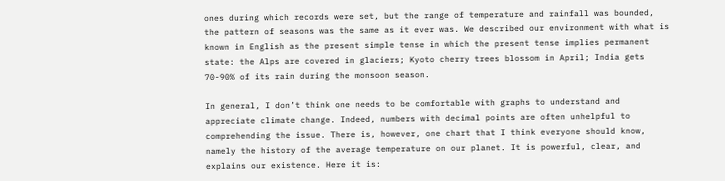ones during which records were set, but the range of temperature and rainfall was bounded, the pattern of seasons was the same as it ever was. We described our environment with what is known in English as the present simple tense in which the present tense implies permanent state: the Alps are covered in glaciers; Kyoto cherry trees blossom in April; India gets 70-90% of its rain during the monsoon season.

In general, I don’t think one needs to be comfortable with graphs to understand and appreciate climate change. Indeed, numbers with decimal points are often unhelpful to comprehending the issue. There is, however, one chart that I think everyone should know, namely the history of the average temperature on our planet. It is powerful, clear, and explains our existence. Here it is: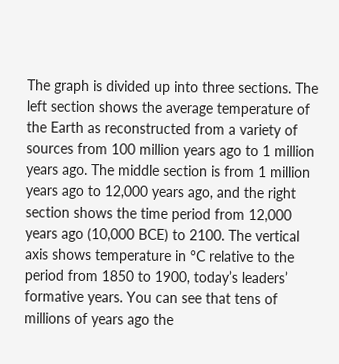The graph is divided up into three sections. The left section shows the average temperature of the Earth as reconstructed from a variety of sources from 100 million years ago to 1 million years ago. The middle section is from 1 million years ago to 12,000 years ago, and the right section shows the time period from 12,000 years ago (10,000 BCE) to 2100. The vertical axis shows temperature in °C relative to the period from 1850 to 1900, today’s leaders’ formative years. You can see that tens of millions of years ago the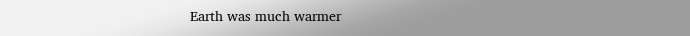Earth was much warmer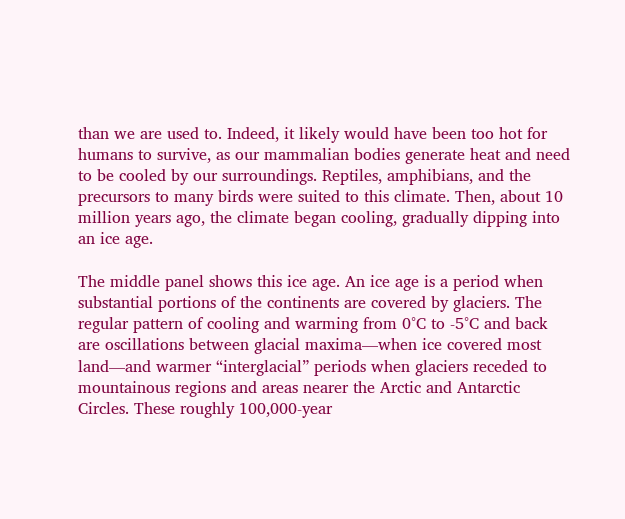than we are used to. Indeed, it likely would have been too hot for humans to survive, as our mammalian bodies generate heat and need to be cooled by our surroundings. Reptiles, amphibians, and the precursors to many birds were suited to this climate. Then, about 10 million years ago, the climate began cooling, gradually dipping into an ice age.

The middle panel shows this ice age. An ice age is a period when substantial portions of the continents are covered by glaciers. The regular pattern of cooling and warming from 0°C to -5°C and back are oscillations between glacial maxima—when ice covered most land—and warmer “interglacial” periods when glaciers receded to mountainous regions and areas nearer the Arctic and Antarctic Circles. These roughly 100,000-year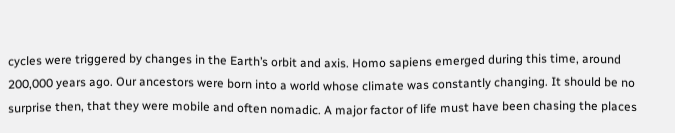cycles were triggered by changes in the Earth’s orbit and axis. Homo sapiens emerged during this time, around 200,000 years ago. Our ancestors were born into a world whose climate was constantly changing. It should be no surprise then, that they were mobile and often nomadic. A major factor of life must have been chasing the places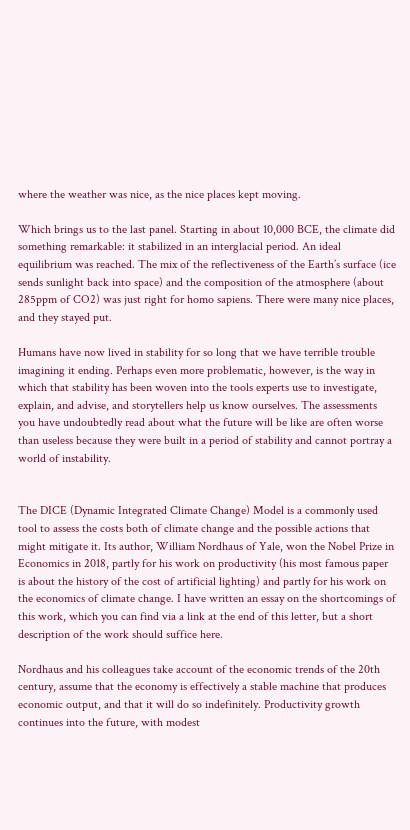where the weather was nice, as the nice places kept moving.

Which brings us to the last panel. Starting in about 10,000 BCE, the climate did something remarkable: it stabilized in an interglacial period. An ideal equilibrium was reached. The mix of the reflectiveness of the Earth’s surface (ice sends sunlight back into space) and the composition of the atmosphere (about 285ppm of CO2) was just right for homo sapiens. There were many nice places, and they stayed put.

Humans have now lived in stability for so long that we have terrible trouble imagining it ending. Perhaps even more problematic, however, is the way in which that stability has been woven into the tools experts use to investigate, explain, and advise, and storytellers help us know ourselves. The assessments you have undoubtedly read about what the future will be like are often worse than useless because they were built in a period of stability and cannot portray a world of instability.


The DICE (Dynamic Integrated Climate Change) Model is a commonly used tool to assess the costs both of climate change and the possible actions that might mitigate it. Its author, William Nordhaus of Yale, won the Nobel Prize in Economics in 2018, partly for his work on productivity (his most famous paper is about the history of the cost of artificial lighting) and partly for his work on the economics of climate change. I have written an essay on the shortcomings of this work, which you can find via a link at the end of this letter, but a short description of the work should suffice here.

Nordhaus and his colleagues take account of the economic trends of the 20th century, assume that the economy is effectively a stable machine that produces economic output, and that it will do so indefinitely. Productivity growth continues into the future, with modest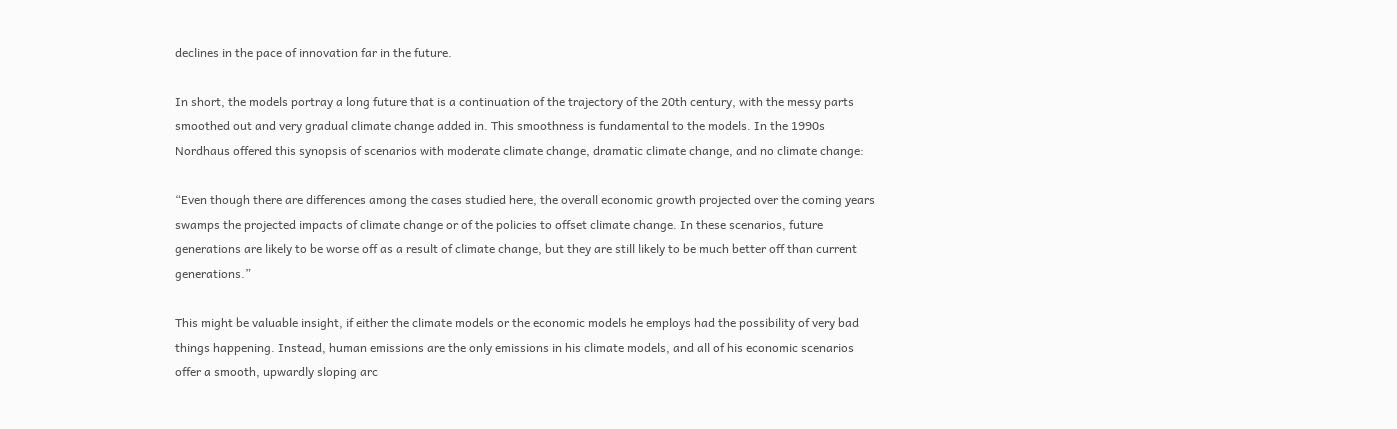declines in the pace of innovation far in the future.

In short, the models portray a long future that is a continuation of the trajectory of the 20th century, with the messy parts smoothed out and very gradual climate change added in. This smoothness is fundamental to the models. In the 1990s Nordhaus offered this synopsis of scenarios with moderate climate change, dramatic climate change, and no climate change:

“Even though there are differences among the cases studied here, the overall economic growth projected over the coming years swamps the projected impacts of climate change or of the policies to offset climate change. In these scenarios, future generations are likely to be worse off as a result of climate change, but they are still likely to be much better off than current generations.”

This might be valuable insight, if either the climate models or the economic models he employs had the possibility of very bad things happening. Instead, human emissions are the only emissions in his climate models, and all of his economic scenarios offer a smooth, upwardly sloping arc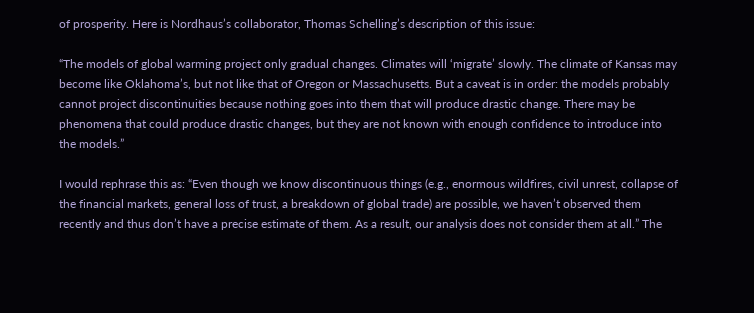of prosperity. Here is Nordhaus’s collaborator, Thomas Schelling’s description of this issue:

“The models of global warming project only gradual changes. Climates will ‘migrate’ slowly. The climate of Kansas may become like Oklahoma’s, but not like that of Oregon or Massachusetts. But a caveat is in order: the models probably cannot project discontinuities because nothing goes into them that will produce drastic change. There may be phenomena that could produce drastic changes, but they are not known with enough confidence to introduce into the models.”

I would rephrase this as: “Even though we know discontinuous things (e.g., enormous wildfires, civil unrest, collapse of the financial markets, general loss of trust, a breakdown of global trade) are possible, we haven’t observed them recently and thus don’t have a precise estimate of them. As a result, our analysis does not consider them at all.” The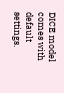DICE model comes with default settings.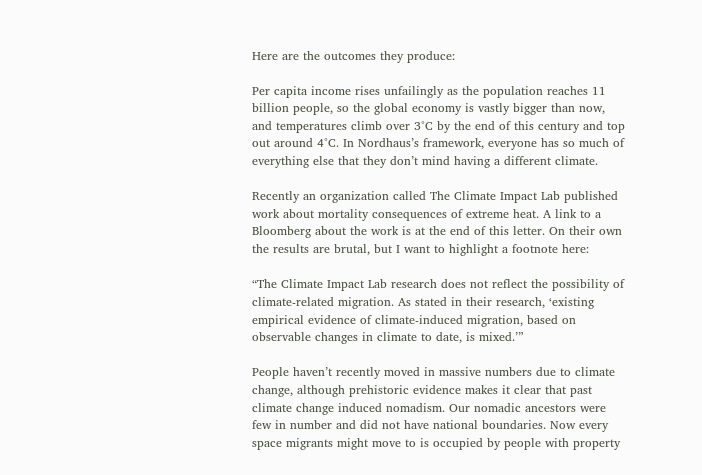Here are the outcomes they produce:

Per capita income rises unfailingly as the population reaches 11 billion people, so the global economy is vastly bigger than now, and temperatures climb over 3°C by the end of this century and top out around 4°C. In Nordhaus’s framework, everyone has so much of everything else that they don’t mind having a different climate.

Recently an organization called The Climate Impact Lab published work about mortality consequences of extreme heat. A link to a Bloomberg about the work is at the end of this letter. On their own the results are brutal, but I want to highlight a footnote here:

“The Climate Impact Lab research does not reflect the possibility of climate-related migration. As stated in their research, ‘existing empirical evidence of climate-induced migration, based on observable changes in climate to date, is mixed.’”

People haven’t recently moved in massive numbers due to climate change, although prehistoric evidence makes it clear that past climate change induced nomadism. Our nomadic ancestors were few in number and did not have national boundaries. Now every space migrants might move to is occupied by people with property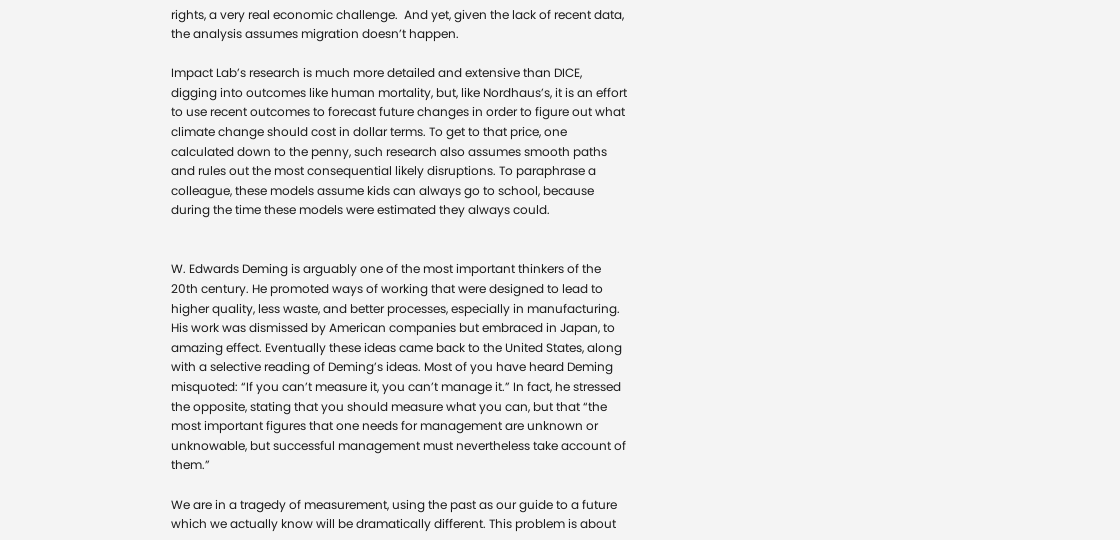rights, a very real economic challenge.  And yet, given the lack of recent data, the analysis assumes migration doesn’t happen.

Impact Lab’s research is much more detailed and extensive than DICE, digging into outcomes like human mortality, but, like Nordhaus’s, it is an effort to use recent outcomes to forecast future changes in order to figure out what climate change should cost in dollar terms. To get to that price, one calculated down to the penny, such research also assumes smooth paths and rules out the most consequential likely disruptions. To paraphrase a colleague, these models assume kids can always go to school, because during the time these models were estimated they always could.


W. Edwards Deming is arguably one of the most important thinkers of the 20th century. He promoted ways of working that were designed to lead to higher quality, less waste, and better processes, especially in manufacturing. His work was dismissed by American companies but embraced in Japan, to amazing effect. Eventually these ideas came back to the United States, along with a selective reading of Deming’s ideas. Most of you have heard Deming misquoted: “If you can’t measure it, you can’t manage it.” In fact, he stressed the opposite, stating that you should measure what you can, but that “the most important figures that one needs for management are unknown or unknowable, but successful management must nevertheless take account of them.”

We are in a tragedy of measurement, using the past as our guide to a future which we actually know will be dramatically different. This problem is about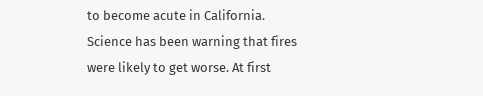to become acute in California. Science has been warning that fires were likely to get worse. At first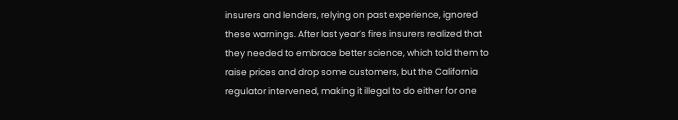insurers and lenders, relying on past experience, ignored these warnings. After last year’s fires insurers realized that they needed to embrace better science, which told them to raise prices and drop some customers, but the California regulator intervened, making it illegal to do either for one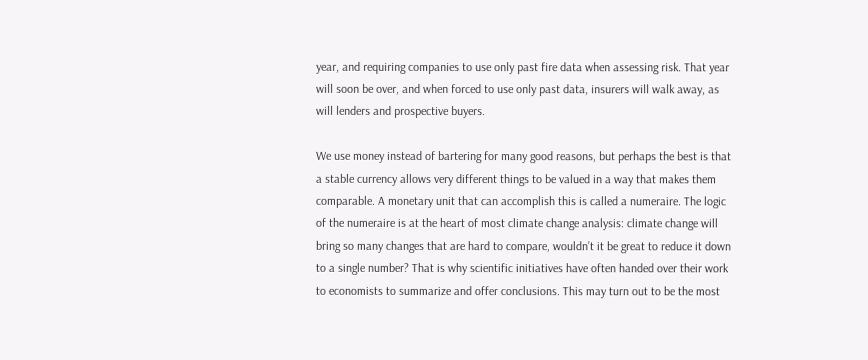year, and requiring companies to use only past fire data when assessing risk. That year will soon be over, and when forced to use only past data, insurers will walk away, as will lenders and prospective buyers.

We use money instead of bartering for many good reasons, but perhaps the best is that a stable currency allows very different things to be valued in a way that makes them comparable. A monetary unit that can accomplish this is called a numeraire. The logic of the numeraire is at the heart of most climate change analysis: climate change will bring so many changes that are hard to compare, wouldn’t it be great to reduce it down to a single number? That is why scientific initiatives have often handed over their work to economists to summarize and offer conclusions. This may turn out to be the most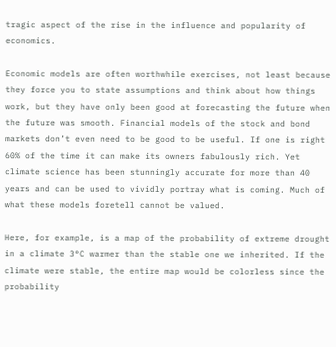tragic aspect of the rise in the influence and popularity of economics.

Economic models are often worthwhile exercises, not least because they force you to state assumptions and think about how things work, but they have only been good at forecasting the future when the future was smooth. Financial models of the stock and bond markets don’t even need to be good to be useful. If one is right 60% of the time it can make its owners fabulously rich. Yet climate science has been stunningly accurate for more than 40 years and can be used to vividly portray what is coming. Much of what these models foretell cannot be valued.

Here, for example, is a map of the probability of extreme drought in a climate 3°C warmer than the stable one we inherited. If the climate were stable, the entire map would be colorless since the probability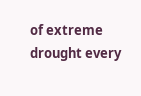of extreme drought every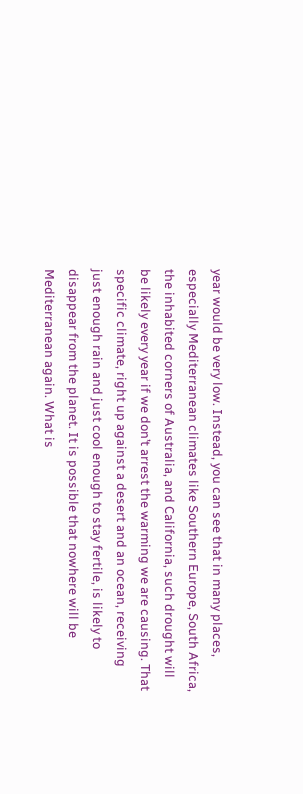year would be very low. Instead, you can see that in many places, especially Mediterranean climates like Southern Europe, South Africa, the inhabited corners of Australia, and California, such drought will be likely every year if we don’t arrest the warming we are causing. That specific climate, right up against a desert and an ocean, receiving just enough rain and just cool enough to stay fertile, is likely to disappear from the planet. It is possible that nowhere will be Mediterranean again. What is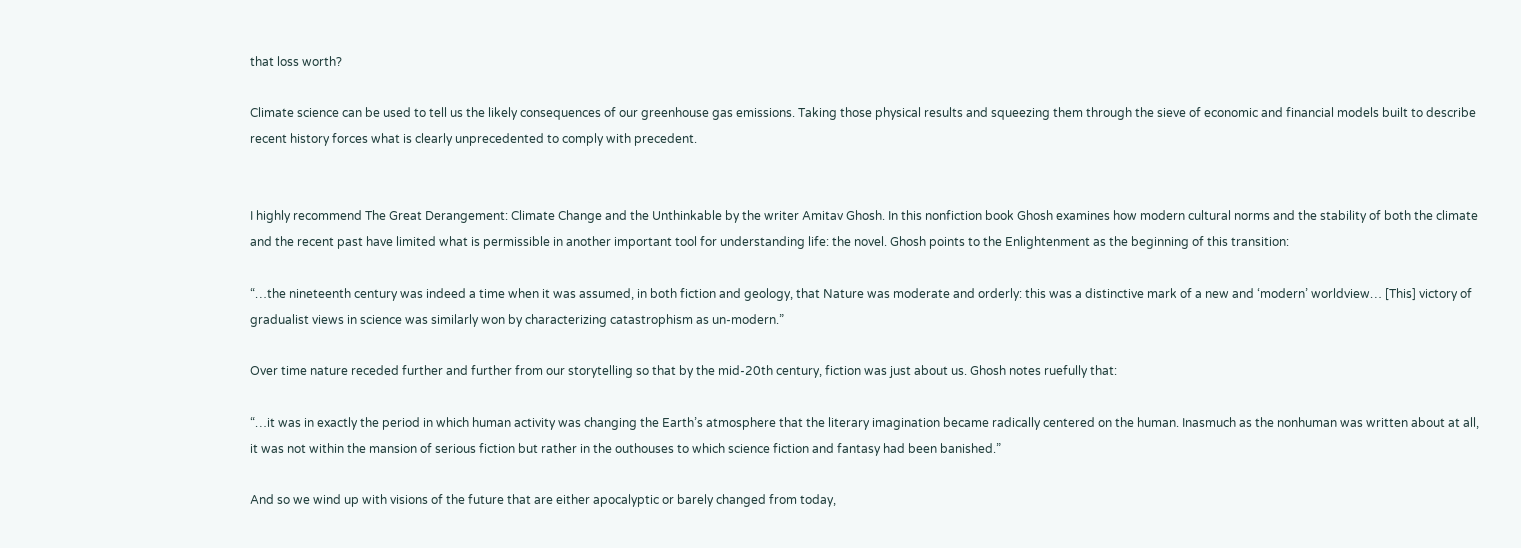that loss worth?

Climate science can be used to tell us the likely consequences of our greenhouse gas emissions. Taking those physical results and squeezing them through the sieve of economic and financial models built to describe recent history forces what is clearly unprecedented to comply with precedent.


I highly recommend The Great Derangement: Climate Change and the Unthinkable by the writer Amitav Ghosh. In this nonfiction book Ghosh examines how modern cultural norms and the stability of both the climate and the recent past have limited what is permissible in another important tool for understanding life: the novel. Ghosh points to the Enlightenment as the beginning of this transition:

“…the nineteenth century was indeed a time when it was assumed, in both fiction and geology, that Nature was moderate and orderly: this was a distinctive mark of a new and ‘modern’ worldview… [This] victory of gradualist views in science was similarly won by characterizing catastrophism as un-modern.”

Over time nature receded further and further from our storytelling so that by the mid-20th century, fiction was just about us. Ghosh notes ruefully that:

“…it was in exactly the period in which human activity was changing the Earth’s atmosphere that the literary imagination became radically centered on the human. Inasmuch as the nonhuman was written about at all, it was not within the mansion of serious fiction but rather in the outhouses to which science fiction and fantasy had been banished.”

And so we wind up with visions of the future that are either apocalyptic or barely changed from today,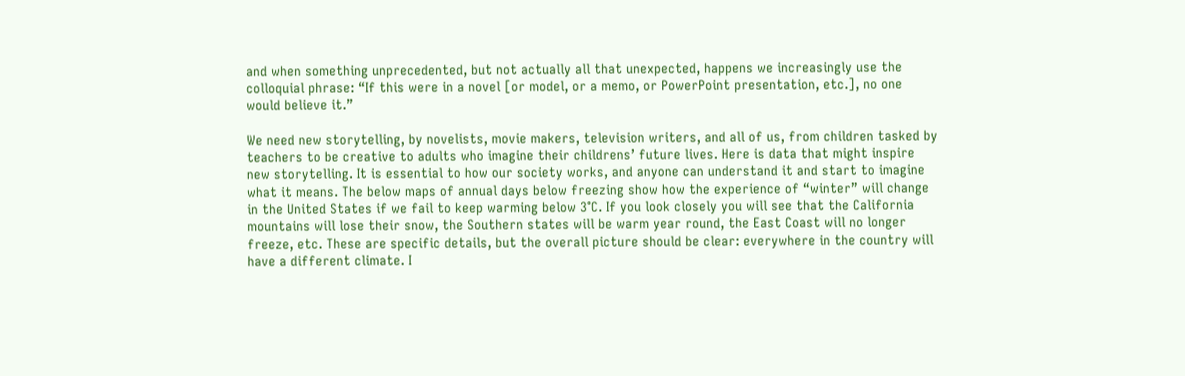and when something unprecedented, but not actually all that unexpected, happens we increasingly use the colloquial phrase: “If this were in a novel [or model, or a memo, or PowerPoint presentation, etc.], no one would believe it.”

We need new storytelling, by novelists, movie makers, television writers, and all of us, from children tasked by teachers to be creative to adults who imagine their childrens’ future lives. Here is data that might inspire new storytelling. It is essential to how our society works, and anyone can understand it and start to imagine what it means. The below maps of annual days below freezing show how the experience of “winter” will change in the United States if we fail to keep warming below 3°C. If you look closely you will see that the California mountains will lose their snow, the Southern states will be warm year round, the East Coast will no longer freeze, etc. These are specific details, but the overall picture should be clear: everywhere in the country will have a different climate. I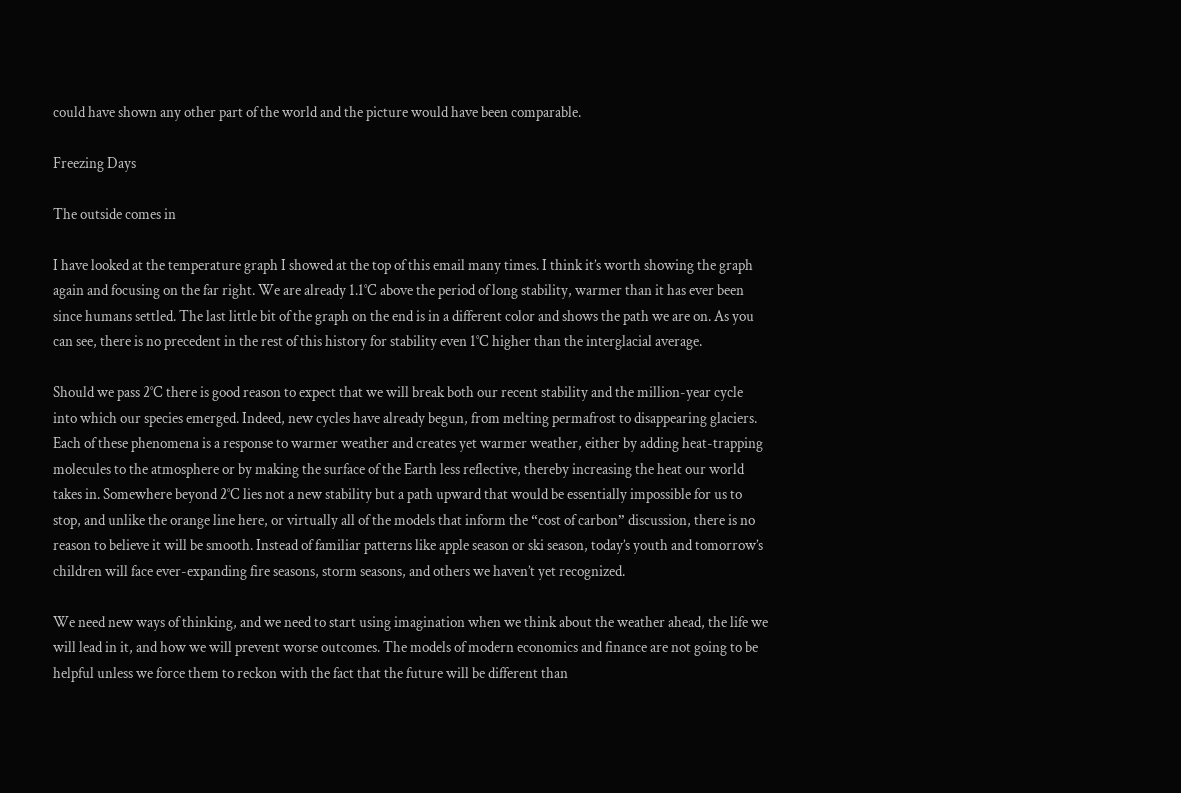could have shown any other part of the world and the picture would have been comparable.

Freezing Days

The outside comes in

I have looked at the temperature graph I showed at the top of this email many times. I think it’s worth showing the graph again and focusing on the far right. We are already 1.1°C above the period of long stability, warmer than it has ever been since humans settled. The last little bit of the graph on the end is in a different color and shows the path we are on. As you can see, there is no precedent in the rest of this history for stability even 1°C higher than the interglacial average.

Should we pass 2°C there is good reason to expect that we will break both our recent stability and the million-year cycle into which our species emerged. Indeed, new cycles have already begun, from melting permafrost to disappearing glaciers. Each of these phenomena is a response to warmer weather and creates yet warmer weather, either by adding heat-trapping molecules to the atmosphere or by making the surface of the Earth less reflective, thereby increasing the heat our world takes in. Somewhere beyond 2°C lies not a new stability but a path upward that would be essentially impossible for us to stop, and unlike the orange line here, or virtually all of the models that inform the “cost of carbon” discussion, there is no reason to believe it will be smooth. Instead of familiar patterns like apple season or ski season, today’s youth and tomorrow’s children will face ever-expanding fire seasons, storm seasons, and others we haven’t yet recognized.

We need new ways of thinking, and we need to start using imagination when we think about the weather ahead, the life we will lead in it, and how we will prevent worse outcomes. The models of modern economics and finance are not going to be helpful unless we force them to reckon with the fact that the future will be different than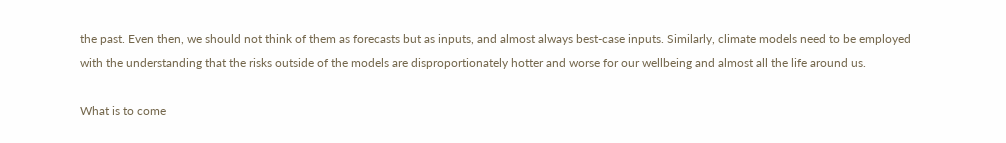the past. Even then, we should not think of them as forecasts but as inputs, and almost always best-case inputs. Similarly, climate models need to be employed with the understanding that the risks outside of the models are disproportionately hotter and worse for our wellbeing and almost all the life around us.

What is to come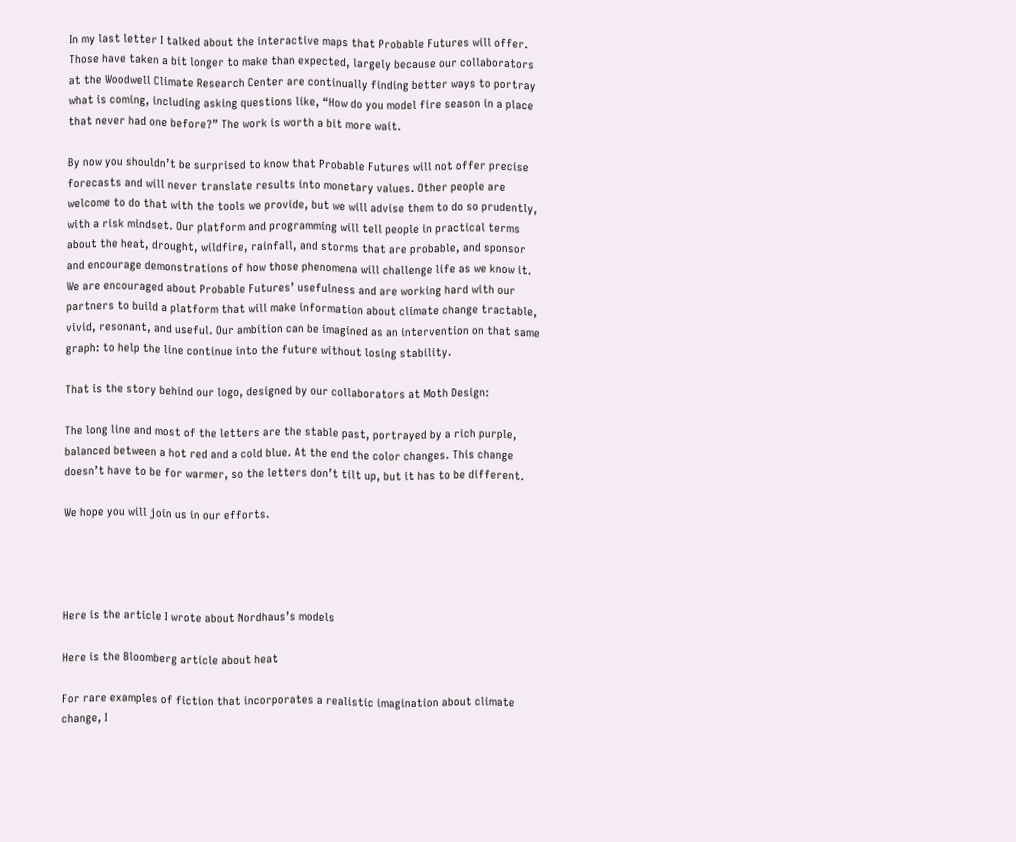In my last letter I talked about the interactive maps that Probable Futures will offer. Those have taken a bit longer to make than expected, largely because our collaborators at the Woodwell Climate Research Center are continually finding better ways to portray what is coming, including asking questions like, “How do you model fire season in a place that never had one before?” The work is worth a bit more wait.

By now you shouldn’t be surprised to know that Probable Futures will not offer precise forecasts and will never translate results into monetary values. Other people are welcome to do that with the tools we provide, but we will advise them to do so prudently, with a risk mindset. Our platform and programming will tell people in practical terms about the heat, drought, wildfire, rainfall, and storms that are probable, and sponsor and encourage demonstrations of how those phenomena will challenge life as we know it. We are encouraged about Probable Futures’ usefulness and are working hard with our partners to build a platform that will make information about climate change tractable, vivid, resonant, and useful. Our ambition can be imagined as an intervention on that same graph: to help the line continue into the future without losing stability.

That is the story behind our logo, designed by our collaborators at Moth Design:

The long line and most of the letters are the stable past, portrayed by a rich purple, balanced between a hot red and a cold blue. At the end the color changes. This change doesn’t have to be for warmer, so the letters don’t tilt up, but it has to be different.

We hope you will join us in our efforts.




Here is the article I wrote about Nordhaus’s models

Here is the Bloomberg article about heat

For rare examples of fiction that incorporates a realistic imagination about climate change, I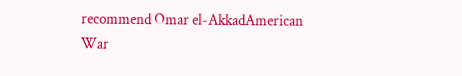recommend Omar el-AkkadAmerican War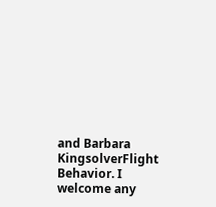and Barbara KingsolverFlight Behavior. I welcome any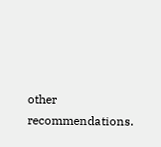other recommendations.